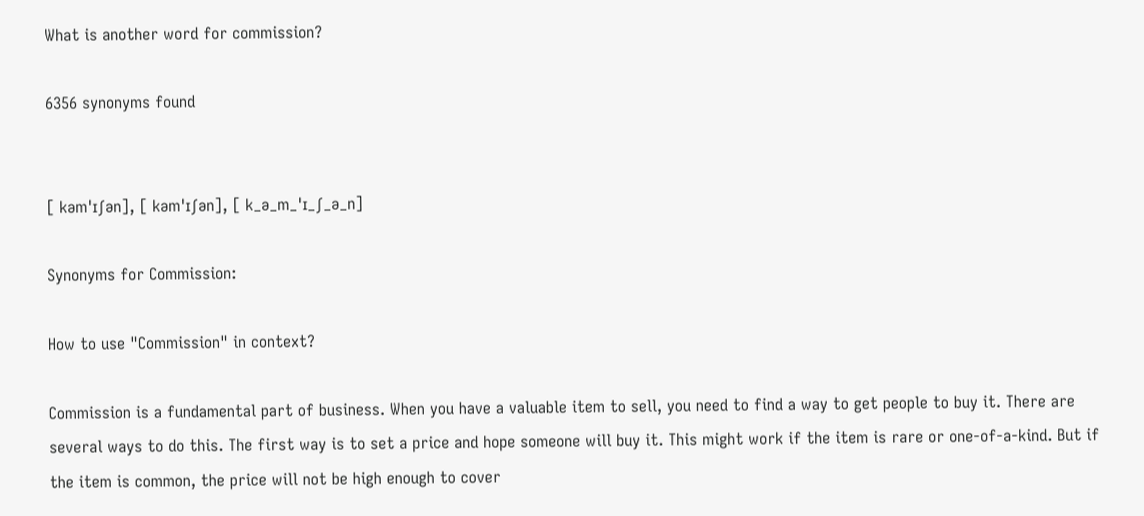What is another word for commission?

6356 synonyms found


[ kəmˈɪʃən], [ kəmˈɪʃən], [ k_ə_m_ˈɪ_ʃ_ə_n]

Synonyms for Commission:

How to use "Commission" in context?

Commission is a fundamental part of business. When you have a valuable item to sell, you need to find a way to get people to buy it. There are several ways to do this. The first way is to set a price and hope someone will buy it. This might work if the item is rare or one-of-a-kind. But if the item is common, the price will not be high enough to cover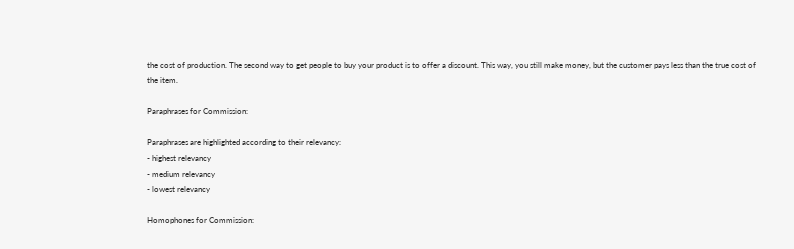the cost of production. The second way to get people to buy your product is to offer a discount. This way, you still make money, but the customer pays less than the true cost of the item.

Paraphrases for Commission:

Paraphrases are highlighted according to their relevancy:
- highest relevancy
- medium relevancy
- lowest relevancy

Homophones for Commission: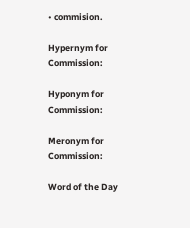• commision.

Hypernym for Commission:

Hyponym for Commission:

Meronym for Commission:

Word of the Day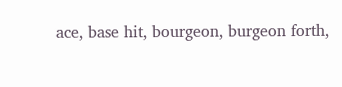ace, base hit, bourgeon, burgeon forth,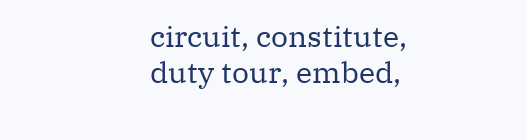circuit, constitute, duty tour, embed,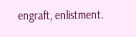engraft, enlistment.